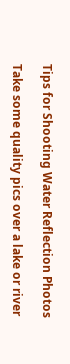Tips for Shooting Water Reflection Photos

Take some quality pics over a lake or river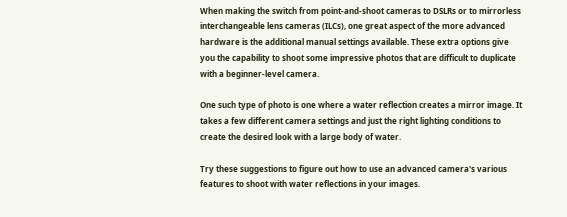When making the switch from point-and-shoot cameras to DSLRs or to mirrorless interchangeable lens cameras (ILCs), one great aspect of the more advanced hardware is the additional manual settings available. These extra options give you the capability to shoot some impressive photos that are difficult to duplicate with a beginner-level camera.

One such type of photo is one where a water reflection creates a mirror image. It takes a few different camera settings and just the right lighting conditions to create the desired look with a large body of water.

Try these suggestions to figure out how to use an advanced camera's various features to shoot with water reflections in your images.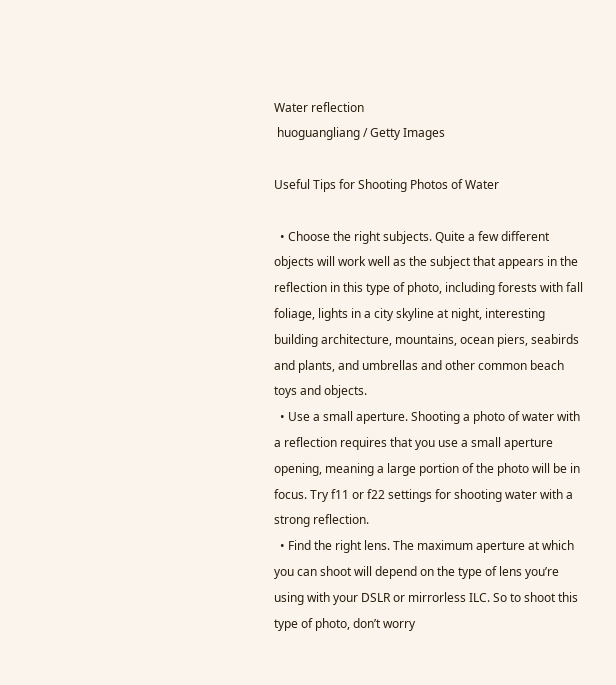Water reflection
 huoguangliang / Getty Images

Useful Tips for Shooting Photos of Water

  • Choose the right subjects. Quite a few different objects will work well as the subject that appears in the reflection in this type of photo, including forests with fall foliage, lights in a city skyline at night, interesting building architecture, mountains, ocean piers, seabirds and plants, and umbrellas and other common beach toys and objects.
  • Use a small aperture. Shooting a photo of water with a reflection requires that you use a small aperture opening, meaning a large portion of the photo will be in focus. Try f11 or f22 settings for shooting water with a strong reflection.
  • Find the right lens. The maximum aperture at which you can shoot will depend on the type of lens you’re using with your DSLR or mirrorless ILC. So to shoot this type of photo, don’t worry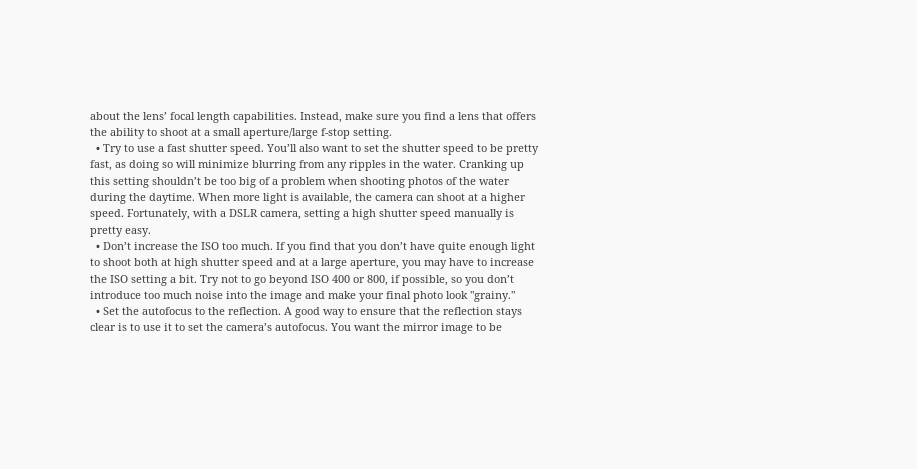about the lens’ focal length capabilities. Instead, make sure you find a lens that offers the ability to shoot at a small aperture/large f-stop setting.
  • Try to use a fast shutter speed. You’ll also want to set the shutter speed to be pretty fast, as doing so will minimize blurring from any ripples in the water. Cranking up this setting shouldn’t be too big of a problem when shooting photos of the water during the daytime. When more light is available, the camera can shoot at a higher speed. Fortunately, with a DSLR camera, setting a high shutter speed manually is pretty easy.
  • Don’t increase the ISO too much. If you find that you don’t have quite enough light to shoot both at high shutter speed and at a large aperture, you may have to increase the ISO setting a bit. Try not to go beyond ISO 400 or 800, if possible, so you don’t introduce too much noise into the image and make your final photo look "grainy."
  • Set the autofocus to the reflection. A good way to ensure that the reflection stays clear is to use it to set the camera’s autofocus. You want the mirror image to be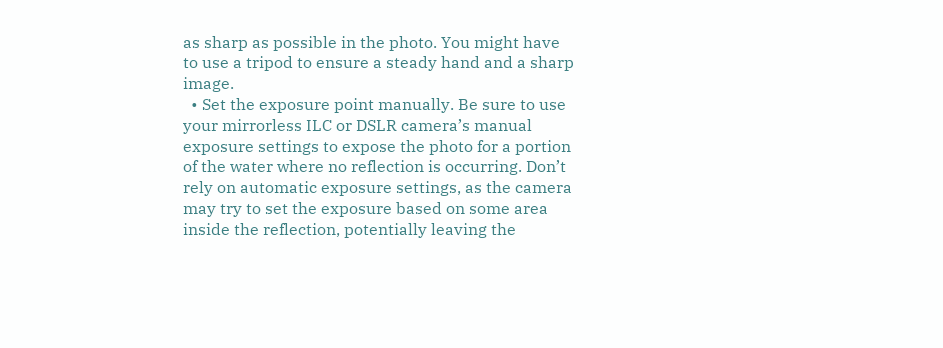as sharp as possible in the photo. You might have to use a tripod to ensure a steady hand and a sharp image.
  • Set the exposure point manually. Be sure to use your mirrorless ILC or DSLR camera’s manual exposure settings to expose the photo for a portion of the water where no reflection is occurring. Don’t rely on automatic exposure settings, as the camera may try to set the exposure based on some area inside the reflection, potentially leaving the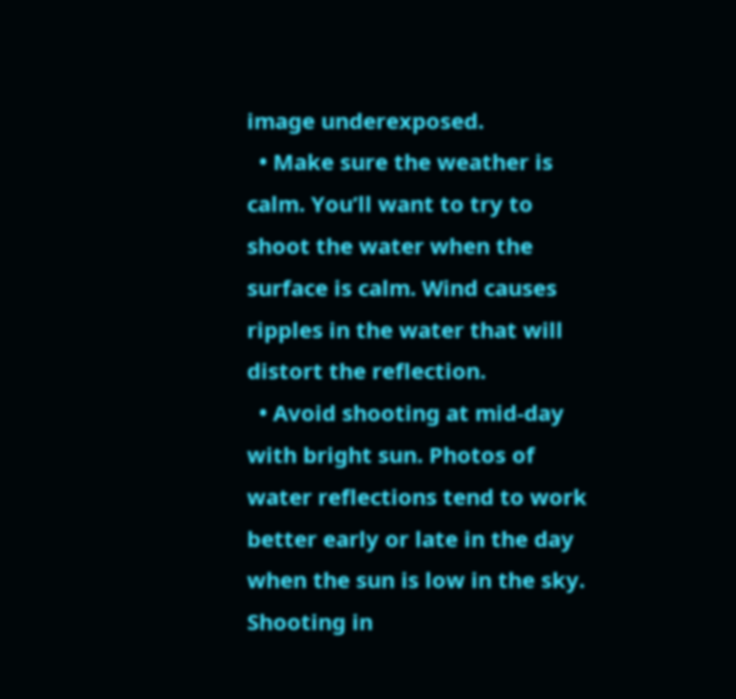image underexposed.
  • Make sure the weather is calm. You’ll want to try to shoot the water when the surface is calm. Wind causes ripples in the water that will distort the reflection.
  • Avoid shooting at mid-day with bright sun. Photos of water reflections tend to work better early or late in the day when the sun is low in the sky. Shooting in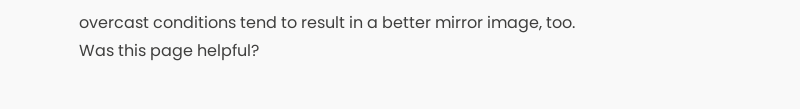overcast conditions tend to result in a better mirror image, too.
Was this page helpful?